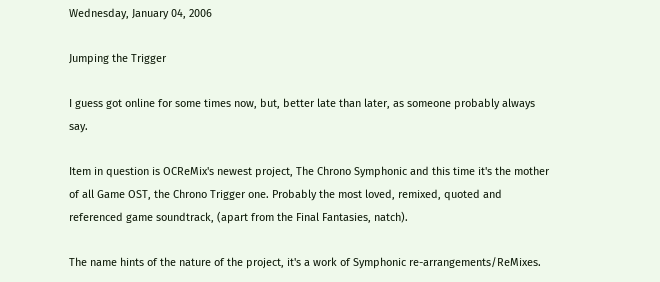Wednesday, January 04, 2006

Jumping the Trigger

I guess got online for some times now, but, better late than later, as someone probably always say.

Item in question is OCReMix's newest project, The Chrono Symphonic and this time it's the mother of all Game OST, the Chrono Trigger one. Probably the most loved, remixed, quoted and referenced game soundtrack, (apart from the Final Fantasies, natch).

The name hints of the nature of the project, it's a work of Symphonic re-arrangements/ReMixes.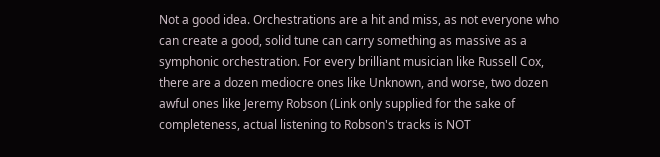Not a good idea. Orchestrations are a hit and miss, as not everyone who can create a good, solid tune can carry something as massive as a symphonic orchestration. For every brilliant musician like Russell Cox, there are a dozen mediocre ones like Unknown, and worse, two dozen awful ones like Jeremy Robson (Link only supplied for the sake of completeness, actual listening to Robson's tracks is NOT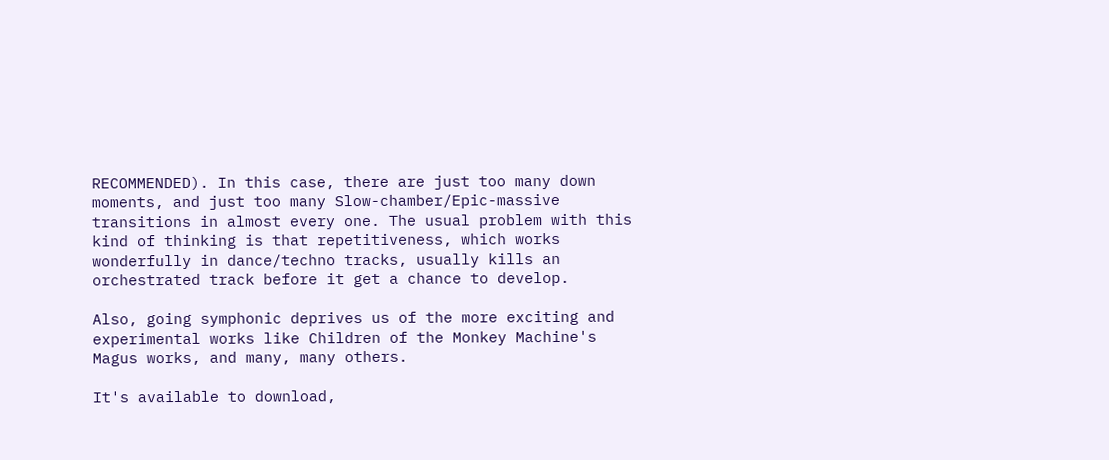RECOMMENDED). In this case, there are just too many down moments, and just too many Slow-chamber/Epic-massive transitions in almost every one. The usual problem with this kind of thinking is that repetitiveness, which works wonderfully in dance/techno tracks, usually kills an orchestrated track before it get a chance to develop.

Also, going symphonic deprives us of the more exciting and experimental works like Children of the Monkey Machine's Magus works, and many, many others.

It's available to download,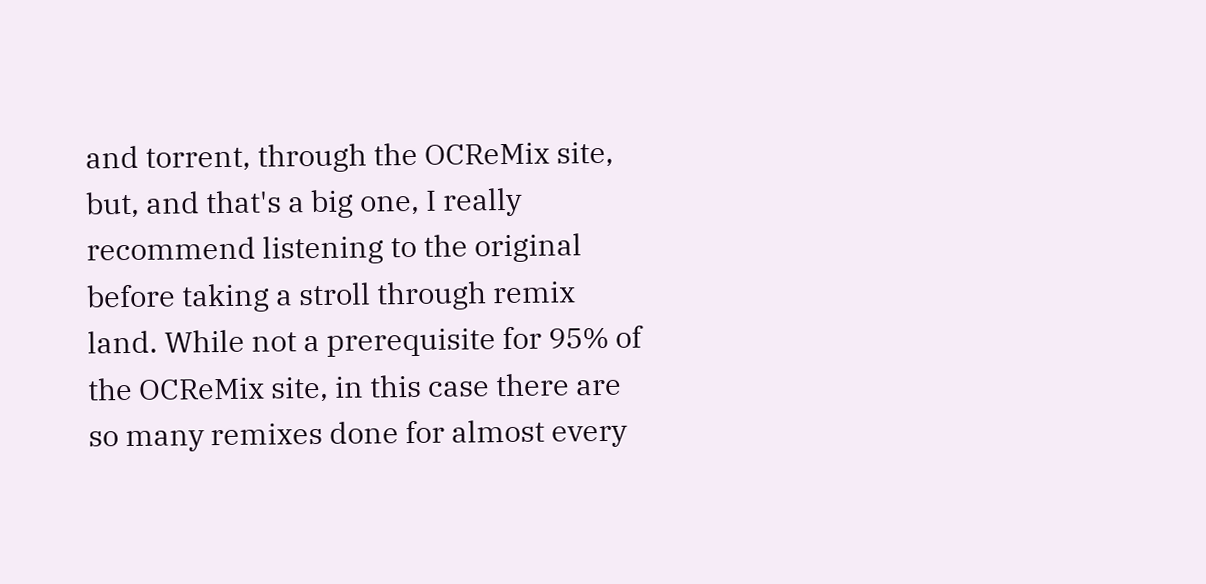and torrent, through the OCReMix site, but, and that's a big one, I really recommend listening to the original before taking a stroll through remix land. While not a prerequisite for 95% of the OCReMix site, in this case there are so many remixes done for almost every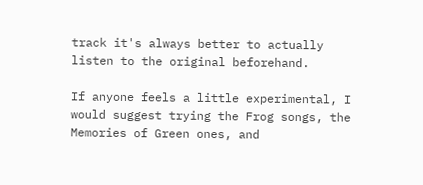track it's always better to actually listen to the original beforehand.

If anyone feels a little experimental, I would suggest trying the Frog songs, the Memories of Green ones, and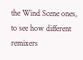the Wind Scene ones, to see how different remixers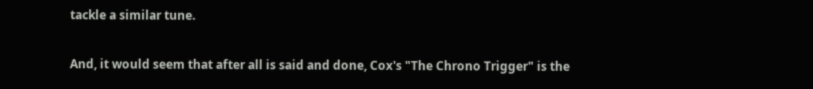tackle a similar tune.

And, it would seem that after all is said and done, Cox's "The Chrono Trigger" is the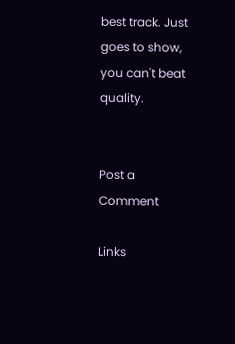best track. Just goes to show, you can't beat quality.


Post a Comment

Links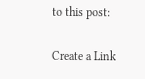to this post:

Create a Link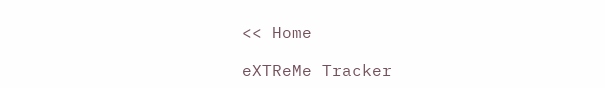<< Home

eXTReMe Tracker